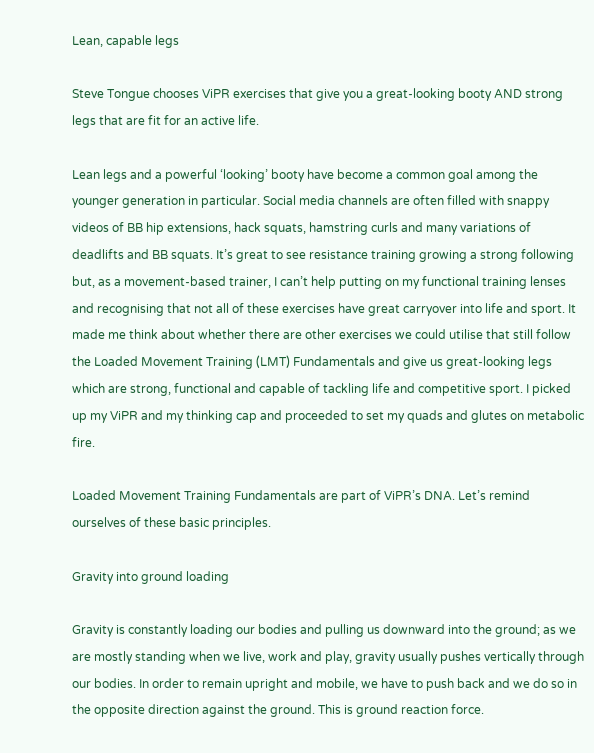Lean, capable legs

Steve Tongue chooses ViPR exercises that give you a great-looking booty AND strong legs that are fit for an active life.

Lean legs and a powerful ‘looking’ booty have become a common goal among the younger generation in particular. Social media channels are often filled with snappy videos of BB hip extensions, hack squats, hamstring curls and many variations of deadlifts and BB squats. It’s great to see resistance training growing a strong following but, as a movement-based trainer, I can’t help putting on my functional training lenses and recognising that not all of these exercises have great carryover into life and sport. It made me think about whether there are other exercises we could utilise that still follow the Loaded Movement Training (LMT) Fundamentals and give us great-looking legs which are strong, functional and capable of tackling life and competitive sport. I picked up my ViPR and my thinking cap and proceeded to set my quads and glutes on metabolic fire.

Loaded Movement Training Fundamentals are part of ViPR’s DNA. Let’s remind ourselves of these basic principles.

Gravity into ground loading

Gravity is constantly loading our bodies and pulling us downward into the ground; as we are mostly standing when we live, work and play, gravity usually pushes vertically through our bodies. In order to remain upright and mobile, we have to push back and we do so in the opposite direction against the ground. This is ground reaction force.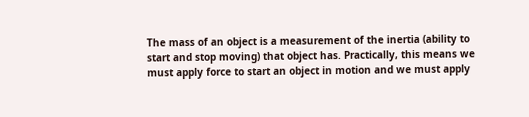The mass of an object is a measurement of the inertia (ability to start and stop moving) that object has. Practically, this means we must apply force to start an object in motion and we must apply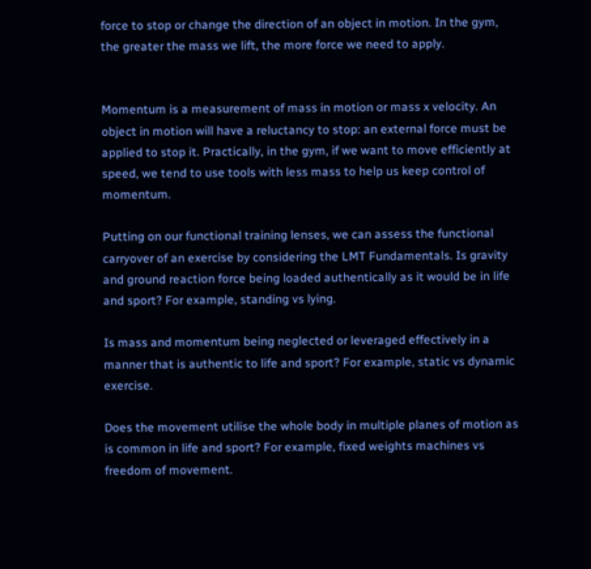force to stop or change the direction of an object in motion. In the gym, the greater the mass we lift, the more force we need to apply.


Momentum is a measurement of mass in motion or mass x velocity. An object in motion will have a reluctancy to stop: an external force must be applied to stop it. Practically, in the gym, if we want to move efficiently at speed, we tend to use tools with less mass to help us keep control of momentum.

Putting on our functional training lenses, we can assess the functional carryover of an exercise by considering the LMT Fundamentals. Is gravity and ground reaction force being loaded authentically as it would be in life and sport? For example, standing vs lying.

Is mass and momentum being neglected or leveraged effectively in a manner that is authentic to life and sport? For example, static vs dynamic exercise.

Does the movement utilise the whole body in multiple planes of motion as is common in life and sport? For example, fixed weights machines vs freedom of movement.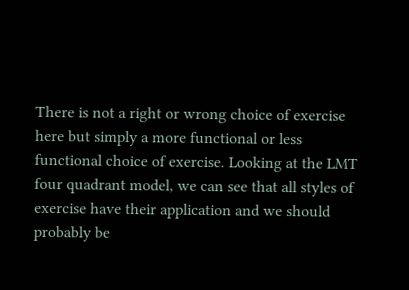There is not a right or wrong choice of exercise here but simply a more functional or less functional choice of exercise. Looking at the LMT four quadrant model, we can see that all styles of exercise have their application and we should probably be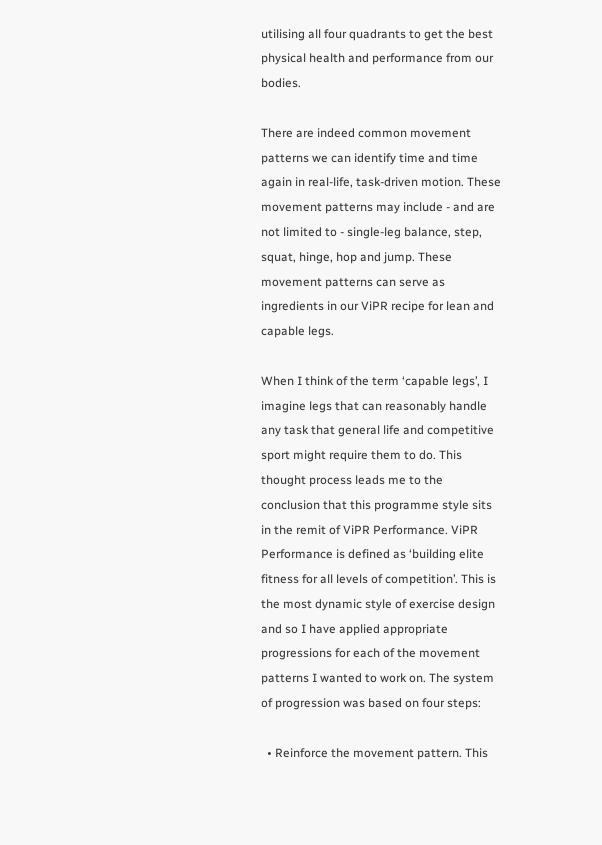utilising all four quadrants to get the best physical health and performance from our bodies.

There are indeed common movement patterns we can identify time and time again in real-life, task-driven motion. These movement patterns may include - and are not limited to - single-leg balance, step, squat, hinge, hop and jump. These movement patterns can serve as ingredients in our ViPR recipe for lean and capable legs.

When I think of the term ‘capable legs’, I imagine legs that can reasonably handle any task that general life and competitive sport might require them to do. This thought process leads me to the conclusion that this programme style sits in the remit of ViPR Performance. ViPR Performance is defined as ‘building elite fitness for all levels of competition’. This is the most dynamic style of exercise design and so I have applied appropriate progressions for each of the movement patterns I wanted to work on. The system of progression was based on four steps:

  • Reinforce the movement pattern. This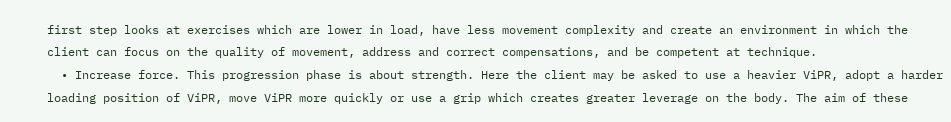first step looks at exercises which are lower in load, have less movement complexity and create an environment in which the client can focus on the quality of movement, address and correct compensations, and be competent at technique.
  • Increase force. This progression phase is about strength. Here the client may be asked to use a heavier ViPR, adopt a harder loading position of ViPR, move ViPR more quickly or use a grip which creates greater leverage on the body. The aim of these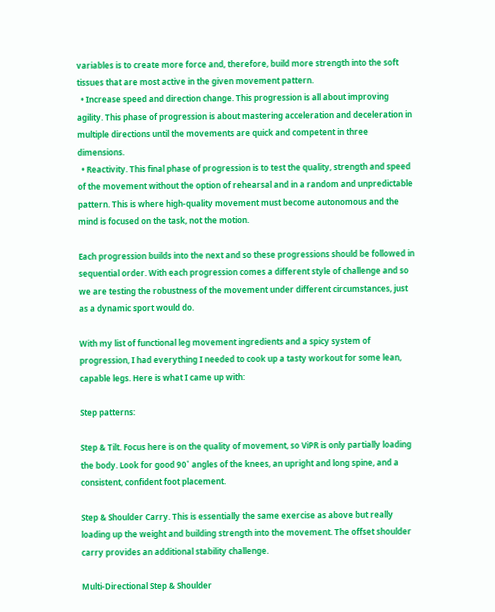variables is to create more force and, therefore, build more strength into the soft tissues that are most active in the given movement pattern.
  • Increase speed and direction change. This progression is all about improving agility. This phase of progression is about mastering acceleration and deceleration in multiple directions until the movements are quick and competent in three dimensions.
  • Reactivity. This final phase of progression is to test the quality, strength and speed of the movement without the option of rehearsal and in a random and unpredictable pattern. This is where high-quality movement must become autonomous and the mind is focused on the task, not the motion.

Each progression builds into the next and so these progressions should be followed in sequential order. With each progression comes a different style of challenge and so we are testing the robustness of the movement under different circumstances, just as a dynamic sport would do.

With my list of functional leg movement ingredients and a spicy system of progression, I had everything I needed to cook up a tasty workout for some lean, capable legs. Here is what I came up with:

Step patterns:

Step & Tilt. Focus here is on the quality of movement, so ViPR is only partially loading the body. Look for good 90˚ angles of the knees, an upright and long spine, and a consistent, confident foot placement.

Step & Shoulder Carry. This is essentially the same exercise as above but really loading up the weight and building strength into the movement. The offset shoulder carry provides an additional stability challenge.

Multi-Directional Step & Shoulder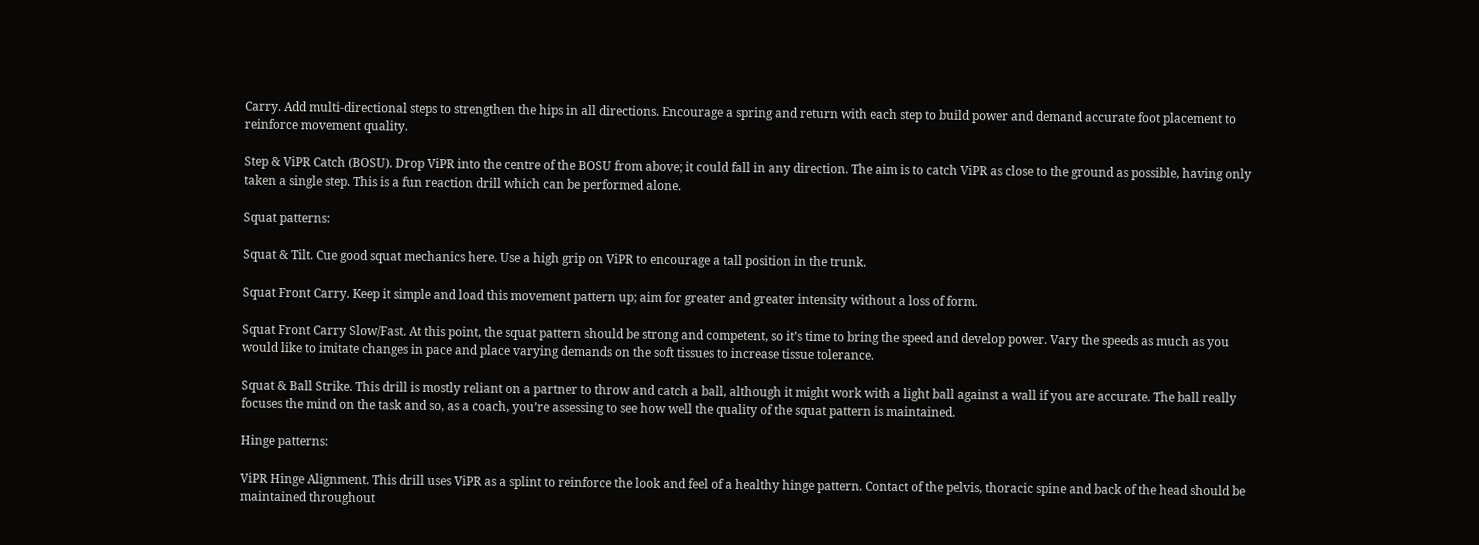Carry. Add multi-directional steps to strengthen the hips in all directions. Encourage a spring and return with each step to build power and demand accurate foot placement to reinforce movement quality.

Step & ViPR Catch (BOSU). Drop ViPR into the centre of the BOSU from above; it could fall in any direction. The aim is to catch ViPR as close to the ground as possible, having only taken a single step. This is a fun reaction drill which can be performed alone.

Squat patterns:

Squat & Tilt. Cue good squat mechanics here. Use a high grip on ViPR to encourage a tall position in the trunk.

Squat Front Carry. Keep it simple and load this movement pattern up; aim for greater and greater intensity without a loss of form.

Squat Front Carry Slow/Fast. At this point, the squat pattern should be strong and competent, so it’s time to bring the speed and develop power. Vary the speeds as much as you would like to imitate changes in pace and place varying demands on the soft tissues to increase tissue tolerance.

Squat & Ball Strike. This drill is mostly reliant on a partner to throw and catch a ball, although it might work with a light ball against a wall if you are accurate. The ball really focuses the mind on the task and so, as a coach, you’re assessing to see how well the quality of the squat pattern is maintained.

Hinge patterns:

ViPR Hinge Alignment. This drill uses ViPR as a splint to reinforce the look and feel of a healthy hinge pattern. Contact of the pelvis, thoracic spine and back of the head should be maintained throughout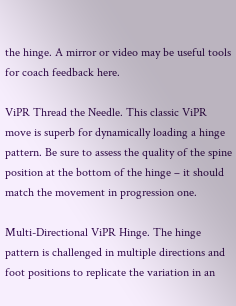the hinge. A mirror or video may be useful tools for coach feedback here.

ViPR Thread the Needle. This classic ViPR move is superb for dynamically loading a hinge pattern. Be sure to assess the quality of the spine position at the bottom of the hinge – it should match the movement in progression one.

Multi-Directional ViPR Hinge. The hinge pattern is challenged in multiple directions and foot positions to replicate the variation in an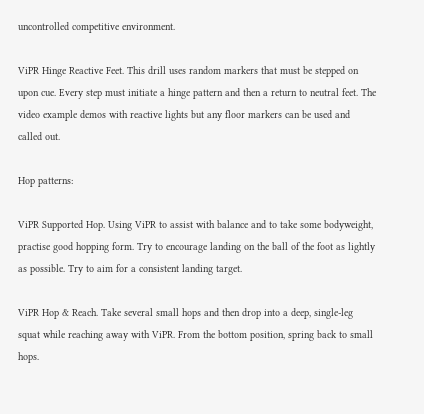uncontrolled competitive environment.

ViPR Hinge Reactive Feet. This drill uses random markers that must be stepped on upon cue. Every step must initiate a hinge pattern and then a return to neutral feet. The video example demos with reactive lights but any floor markers can be used and called out.

Hop patterns:

ViPR Supported Hop. Using ViPR to assist with balance and to take some bodyweight, practise good hopping form. Try to encourage landing on the ball of the foot as lightly as possible. Try to aim for a consistent landing target.

ViPR Hop & Reach. Take several small hops and then drop into a deep, single-leg squat while reaching away with ViPR. From the bottom position, spring back to small hops.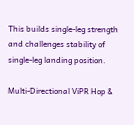This builds single-leg strength and challenges stability of single-leg landing position.

Multi-Directional ViPR Hop &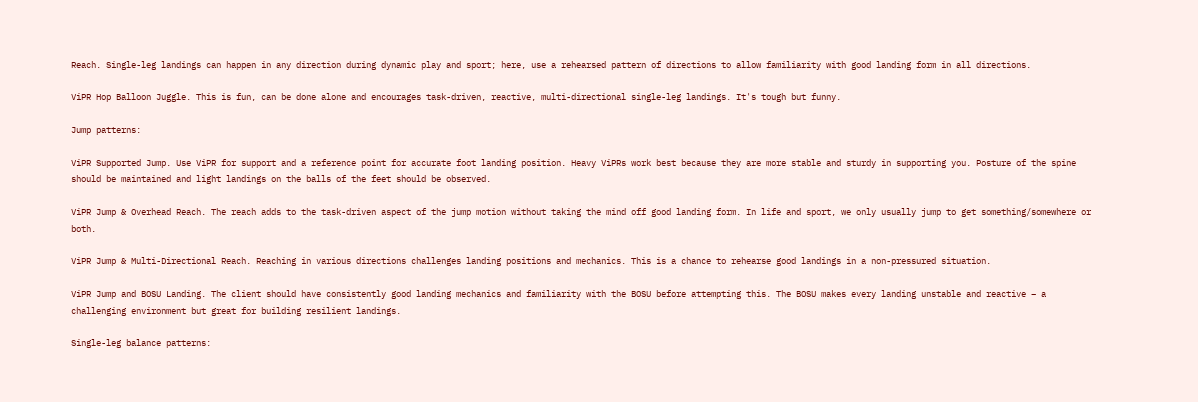Reach. Single-leg landings can happen in any direction during dynamic play and sport; here, use a rehearsed pattern of directions to allow familiarity with good landing form in all directions.

ViPR Hop Balloon Juggle. This is fun, can be done alone and encourages task-driven, reactive, multi-directional single-leg landings. It's tough but funny.

Jump patterns:

ViPR Supported Jump. Use ViPR for support and a reference point for accurate foot landing position. Heavy ViPRs work best because they are more stable and sturdy in supporting you. Posture of the spine should be maintained and light landings on the balls of the feet should be observed.

ViPR Jump & Overhead Reach. The reach adds to the task-driven aspect of the jump motion without taking the mind off good landing form. In life and sport, we only usually jump to get something/somewhere or both.

ViPR Jump & Multi-Directional Reach. Reaching in various directions challenges landing positions and mechanics. This is a chance to rehearse good landings in a non-pressured situation.

ViPR Jump and BOSU Landing. The client should have consistently good landing mechanics and familiarity with the BOSU before attempting this. The BOSU makes every landing unstable and reactive – a challenging environment but great for building resilient landings.

Single-leg balance patterns: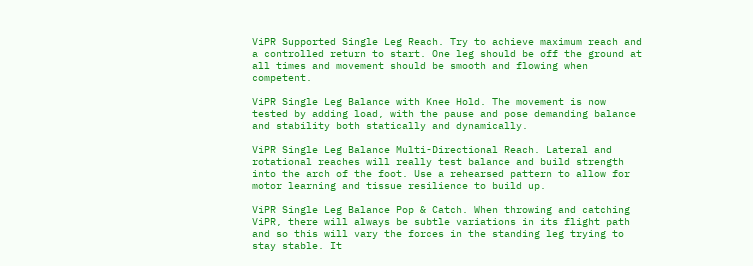ViPR Supported Single Leg Reach. Try to achieve maximum reach and a controlled return to start. One leg should be off the ground at all times and movement should be smooth and flowing when competent.

ViPR Single Leg Balance with Knee Hold. The movement is now tested by adding load, with the pause and pose demanding balance and stability both statically and dynamically.

ViPR Single Leg Balance Multi-Directional Reach. Lateral and rotational reaches will really test balance and build strength into the arch of the foot. Use a rehearsed pattern to allow for motor learning and tissue resilience to build up.

ViPR Single Leg Balance Pop & Catch. When throwing and catching ViPR, there will always be subtle variations in its flight path and so this will vary the forces in the standing leg trying to stay stable. It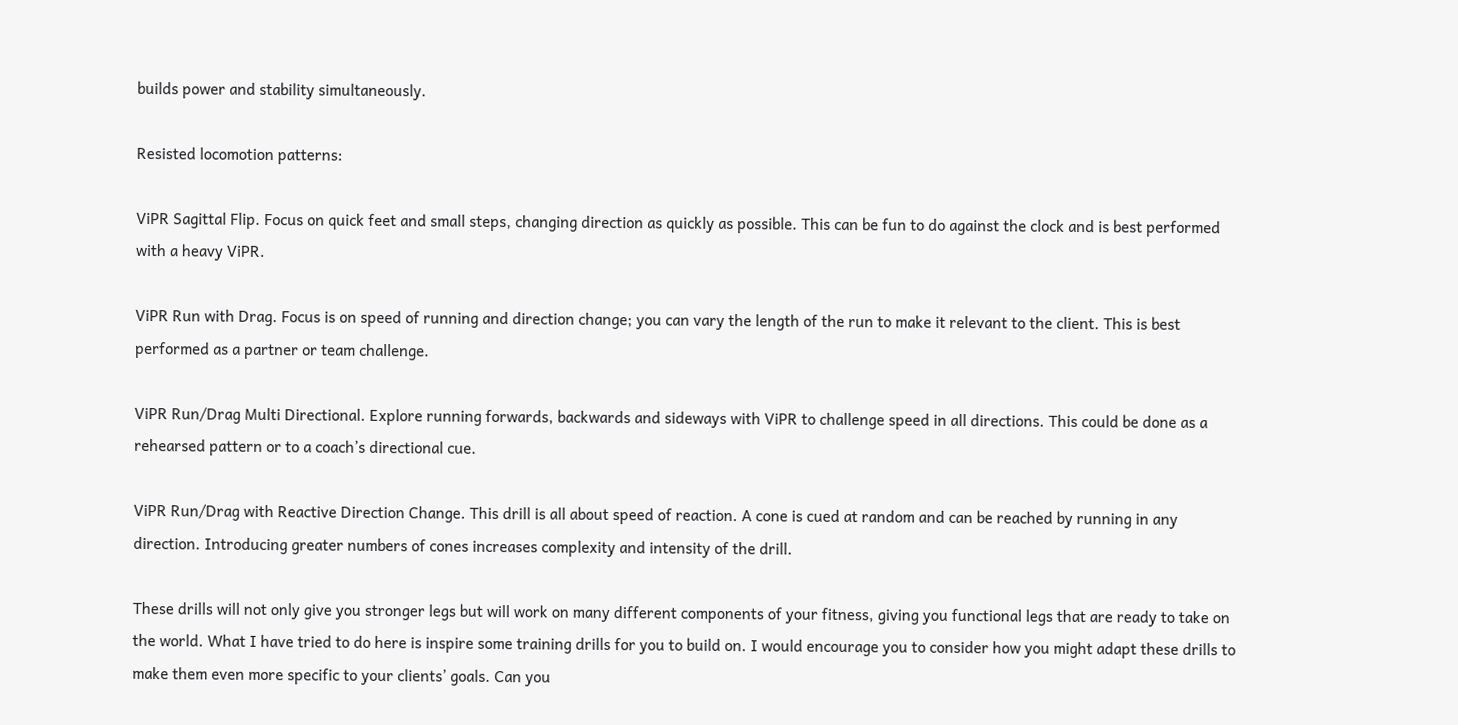builds power and stability simultaneously.

Resisted locomotion patterns:

ViPR Sagittal Flip. Focus on quick feet and small steps, changing direction as quickly as possible. This can be fun to do against the clock and is best performed with a heavy ViPR.

ViPR Run with Drag. Focus is on speed of running and direction change; you can vary the length of the run to make it relevant to the client. This is best performed as a partner or team challenge.

ViPR Run/Drag Multi Directional. Explore running forwards, backwards and sideways with ViPR to challenge speed in all directions. This could be done as a rehearsed pattern or to a coach’s directional cue.

ViPR Run/Drag with Reactive Direction Change. This drill is all about speed of reaction. A cone is cued at random and can be reached by running in any direction. Introducing greater numbers of cones increases complexity and intensity of the drill.

These drills will not only give you stronger legs but will work on many different components of your fitness, giving you functional legs that are ready to take on the world. What I have tried to do here is inspire some training drills for you to build on. I would encourage you to consider how you might adapt these drills to make them even more specific to your clients’ goals. Can you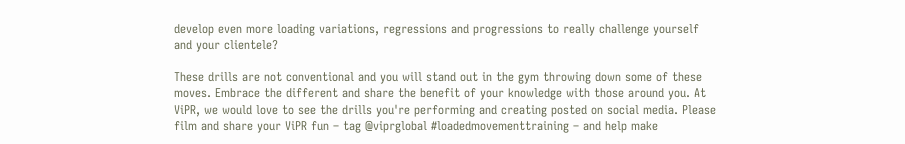develop even more loading variations, regressions and progressions to really challenge yourself and your clientele?

These drills are not conventional and you will stand out in the gym throwing down some of these moves. Embrace the different and share the benefit of your knowledge with those around you. At ViPR, we would love to see the drills you're performing and creating posted on social media. Please film and share your ViPR fun – tag @viprglobal #loadedmovementtraining – and help make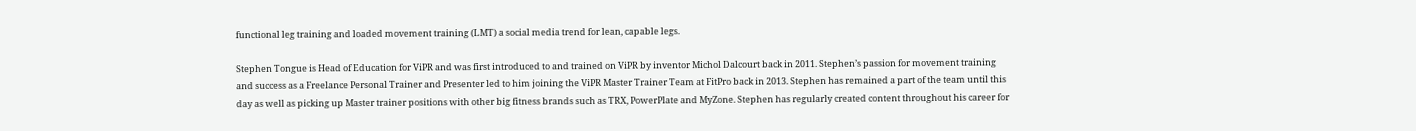functional leg training and loaded movement training (LMT) a social media trend for lean, capable legs.

Stephen Tongue is Head of Education for ViPR and was first introduced to and trained on ViPR by inventor Michol Dalcourt back in 2011. Stephen’s passion for movement training and success as a Freelance Personal Trainer and Presenter led to him joining the ViPR Master Trainer Team at FitPro back in 2013. Stephen has remained a part of the team until this day as well as picking up Master trainer positions with other big fitness brands such as TRX, PowerPlate and MyZone. Stephen has regularly created content throughout his career for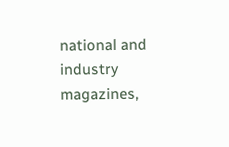national and industry magazines,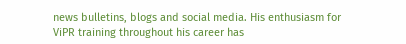news bulletins, blogs and social media. His enthusiasm for ViPR training throughout his career has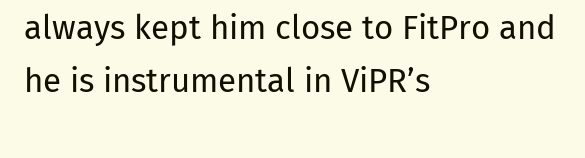always kept him close to FitPro and he is instrumental in ViPR’s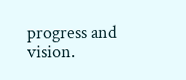progress and vision.